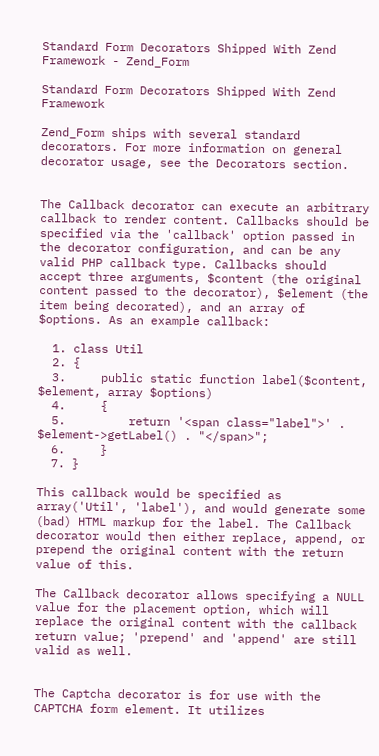Standard Form Decorators Shipped With Zend Framework - Zend_Form

Standard Form Decorators Shipped With Zend Framework

Zend_Form ships with several standard decorators. For more information on general decorator usage, see the Decorators section.


The Callback decorator can execute an arbitrary callback to render content. Callbacks should be specified via the 'callback' option passed in the decorator configuration, and can be any valid PHP callback type. Callbacks should accept three arguments, $content (the original content passed to the decorator), $element (the item being decorated), and an array of $options. As an example callback:

  1. class Util
  2. {
  3.     public static function label($content, $element, array $options)
  4.     {
  5.         return '<span class="label">' . $element->getLabel() . "</span>";
  6.     }
  7. }

This callback would be specified as array('Util', 'label'), and would generate some (bad) HTML markup for the label. The Callback decorator would then either replace, append, or prepend the original content with the return value of this.

The Callback decorator allows specifying a NULL value for the placement option, which will replace the original content with the callback return value; 'prepend' and 'append' are still valid as well.


The Captcha decorator is for use with the CAPTCHA form element. It utilizes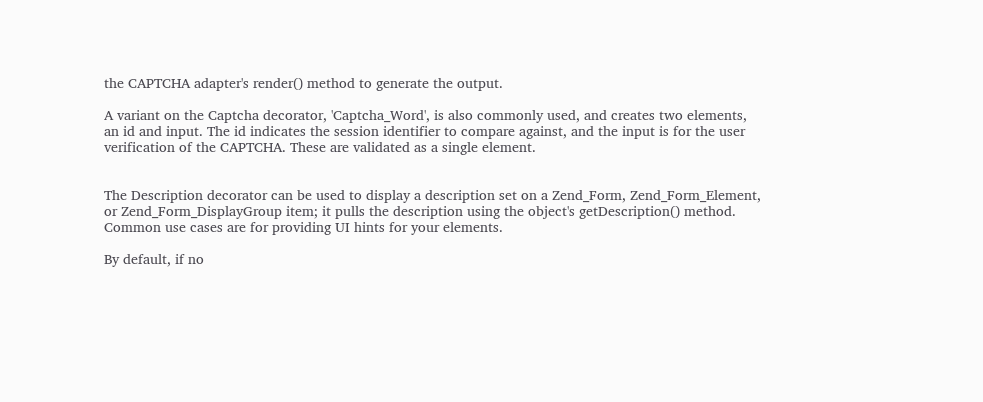the CAPTCHA adapter's render() method to generate the output.

A variant on the Captcha decorator, 'Captcha_Word', is also commonly used, and creates two elements, an id and input. The id indicates the session identifier to compare against, and the input is for the user verification of the CAPTCHA. These are validated as a single element.


The Description decorator can be used to display a description set on a Zend_Form, Zend_Form_Element, or Zend_Form_DisplayGroup item; it pulls the description using the object's getDescription() method. Common use cases are for providing UI hints for your elements.

By default, if no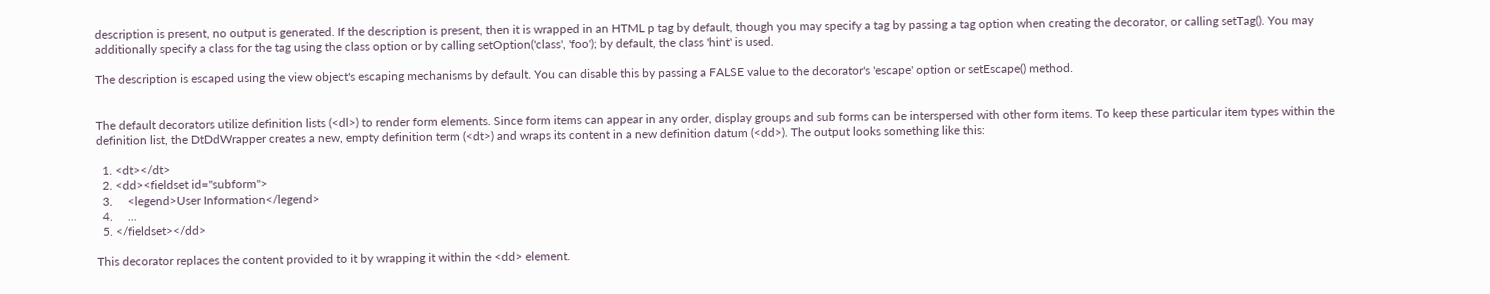description is present, no output is generated. If the description is present, then it is wrapped in an HTML p tag by default, though you may specify a tag by passing a tag option when creating the decorator, or calling setTag(). You may additionally specify a class for the tag using the class option or by calling setOption('class', 'foo'); by default, the class 'hint' is used.

The description is escaped using the view object's escaping mechanisms by default. You can disable this by passing a FALSE value to the decorator's 'escape' option or setEscape() method.


The default decorators utilize definition lists (<dl>) to render form elements. Since form items can appear in any order, display groups and sub forms can be interspersed with other form items. To keep these particular item types within the definition list, the DtDdWrapper creates a new, empty definition term (<dt>) and wraps its content in a new definition datum (<dd>). The output looks something like this:

  1. <dt></dt>
  2. <dd><fieldset id="subform">
  3.     <legend>User Information</legend>
  4.     ...
  5. </fieldset></dd>

This decorator replaces the content provided to it by wrapping it within the <dd> element.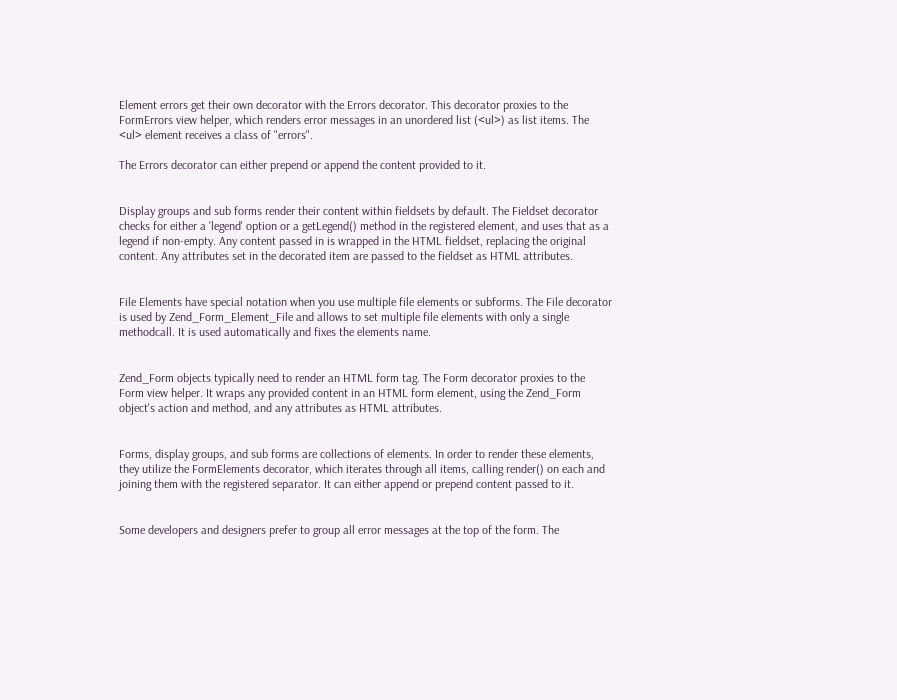Element errors get their own decorator with the Errors decorator. This decorator proxies to the FormErrors view helper, which renders error messages in an unordered list (<ul>) as list items. The <ul> element receives a class of "errors".

The Errors decorator can either prepend or append the content provided to it.


Display groups and sub forms render their content within fieldsets by default. The Fieldset decorator checks for either a 'legend' option or a getLegend() method in the registered element, and uses that as a legend if non-empty. Any content passed in is wrapped in the HTML fieldset, replacing the original content. Any attributes set in the decorated item are passed to the fieldset as HTML attributes.


File Elements have special notation when you use multiple file elements or subforms. The File decorator is used by Zend_Form_Element_File and allows to set multiple file elements with only a single methodcall. It is used automatically and fixes the elements name.


Zend_Form objects typically need to render an HTML form tag. The Form decorator proxies to the Form view helper. It wraps any provided content in an HTML form element, using the Zend_Form object's action and method, and any attributes as HTML attributes.


Forms, display groups, and sub forms are collections of elements. In order to render these elements, they utilize the FormElements decorator, which iterates through all items, calling render() on each and joining them with the registered separator. It can either append or prepend content passed to it.


Some developers and designers prefer to group all error messages at the top of the form. The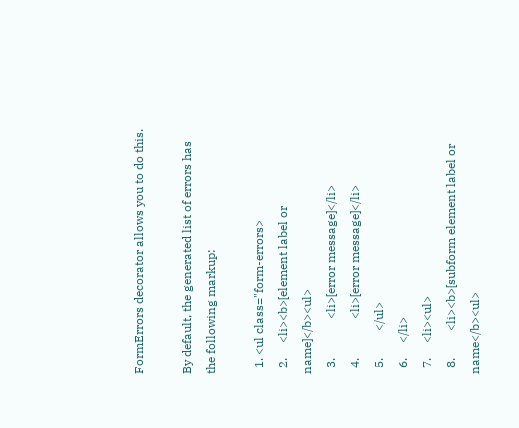FormErrors decorator allows you to do this.

By default, the generated list of errors has the following markup:

  1. <ul class="form-errors>
  2.     <li><b>[element label or name]</b><ul>
  3.             <li>[error message]</li>
  4.             <li>[error message]</li>
  5.         </ul>
  6.     </li>
  7.     <li><ul>
  8.         <li><b>[subform element label or name</b><ul>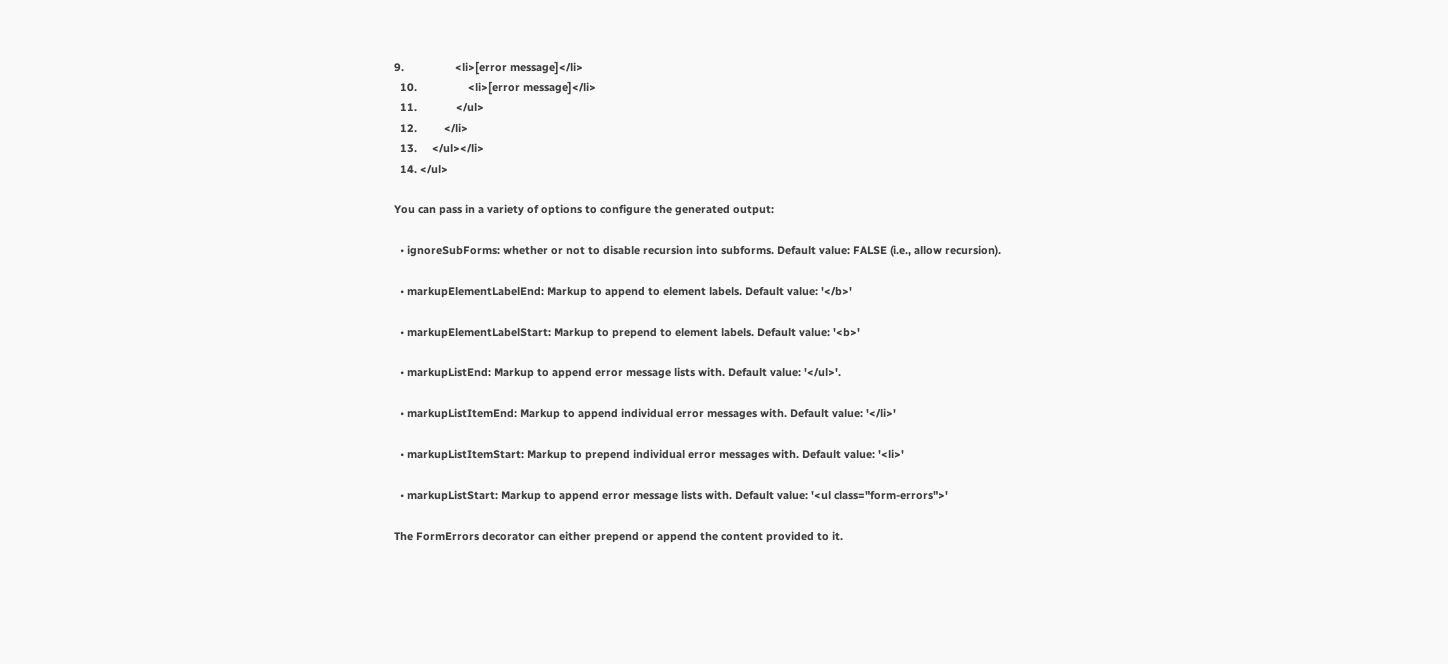9.                 <li>[error message]</li>
  10.                 <li>[error message]</li>
  11.             </ul>
  12.         </li>
  13.     </ul></li>
  14. </ul>

You can pass in a variety of options to configure the generated output:

  • ignoreSubForms: whether or not to disable recursion into subforms. Default value: FALSE (i.e., allow recursion).

  • markupElementLabelEnd: Markup to append to element labels. Default value: '</b>'

  • markupElementLabelStart: Markup to prepend to element labels. Default value: '<b>'

  • markupListEnd: Markup to append error message lists with. Default value: '</ul>'.

  • markupListItemEnd: Markup to append individual error messages with. Default value: '</li>'

  • markupListItemStart: Markup to prepend individual error messages with. Default value: '<li>'

  • markupListStart: Markup to append error message lists with. Default value: '<ul class="form-errors">'

The FormErrors decorator can either prepend or append the content provided to it.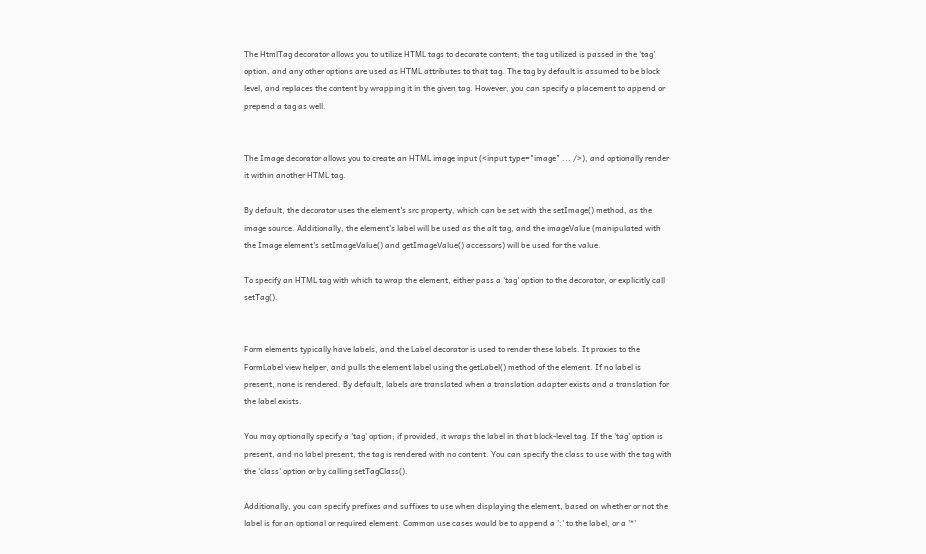The HtmlTag decorator allows you to utilize HTML tags to decorate content; the tag utilized is passed in the 'tag' option, and any other options are used as HTML attributes to that tag. The tag by default is assumed to be block level, and replaces the content by wrapping it in the given tag. However, you can specify a placement to append or prepend a tag as well.


The Image decorator allows you to create an HTML image input (<input type="image" ... />), and optionally render it within another HTML tag.

By default, the decorator uses the element's src property, which can be set with the setImage() method, as the image source. Additionally, the element's label will be used as the alt tag, and the imageValue (manipulated with the Image element's setImageValue() and getImageValue() accessors) will be used for the value.

To specify an HTML tag with which to wrap the element, either pass a 'tag' option to the decorator, or explicitly call setTag().


Form elements typically have labels, and the Label decorator is used to render these labels. It proxies to the FormLabel view helper, and pulls the element label using the getLabel() method of the element. If no label is present, none is rendered. By default, labels are translated when a translation adapter exists and a translation for the label exists.

You may optionally specify a 'tag' option; if provided, it wraps the label in that block-level tag. If the 'tag' option is present, and no label present, the tag is rendered with no content. You can specify the class to use with the tag with the 'class' option or by calling setTagClass().

Additionally, you can specify prefixes and suffixes to use when displaying the element, based on whether or not the label is for an optional or required element. Common use cases would be to append a ':' to the label, or a '*'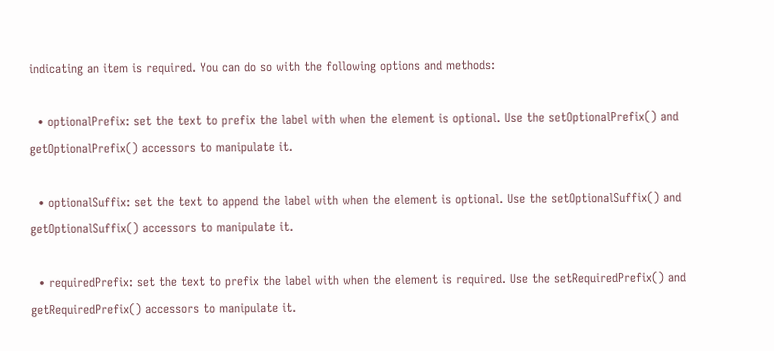indicating an item is required. You can do so with the following options and methods:

  • optionalPrefix: set the text to prefix the label with when the element is optional. Use the setOptionalPrefix() and getOptionalPrefix() accessors to manipulate it.

  • optionalSuffix: set the text to append the label with when the element is optional. Use the setOptionalSuffix() and getOptionalSuffix() accessors to manipulate it.

  • requiredPrefix: set the text to prefix the label with when the element is required. Use the setRequiredPrefix() and getRequiredPrefix() accessors to manipulate it.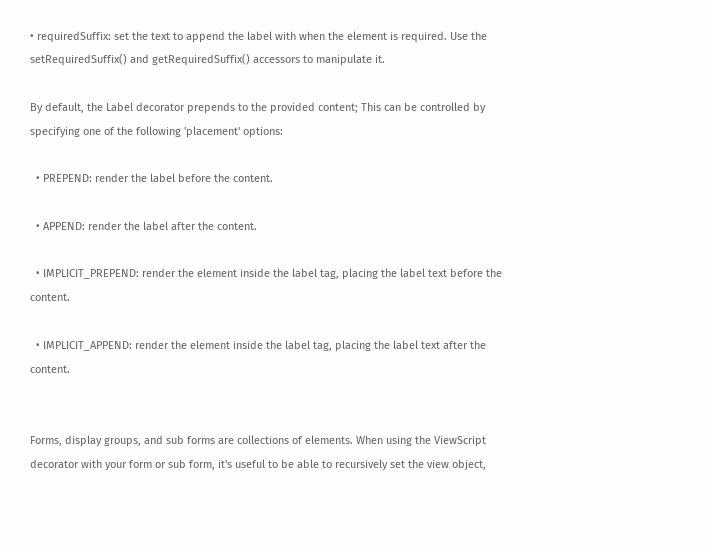• requiredSuffix: set the text to append the label with when the element is required. Use the setRequiredSuffix() and getRequiredSuffix() accessors to manipulate it.

By default, the Label decorator prepends to the provided content; This can be controlled by specifying one of the following 'placement' options:

  • PREPEND: render the label before the content.

  • APPEND: render the label after the content.

  • IMPLICIT_PREPEND: render the element inside the label tag, placing the label text before the content.

  • IMPLICIT_APPEND: render the element inside the label tag, placing the label text after the content.


Forms, display groups, and sub forms are collections of elements. When using the ViewScript decorator with your form or sub form, it's useful to be able to recursively set the view object,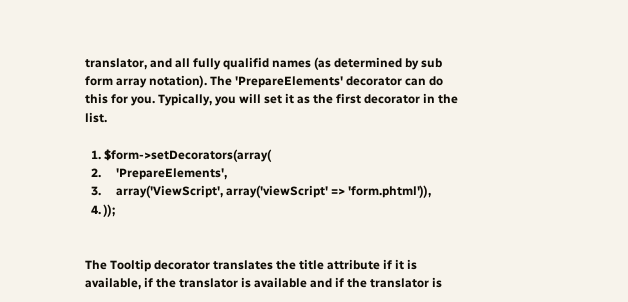translator, and all fully qualifid names (as determined by sub form array notation). The 'PrepareElements' decorator can do this for you. Typically, you will set it as the first decorator in the list.

  1. $form->setDecorators(array(
  2.     'PrepareElements',
  3.     array('ViewScript', array('viewScript' => 'form.phtml')),
  4. ));


The Tooltip decorator translates the title attribute if it is available, if the translator is available and if the translator is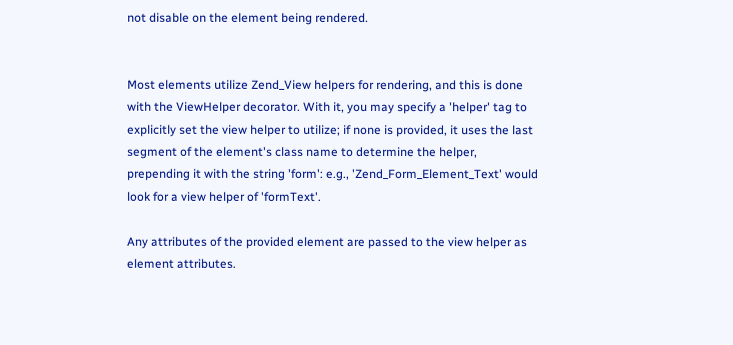not disable on the element being rendered.


Most elements utilize Zend_View helpers for rendering, and this is done with the ViewHelper decorator. With it, you may specify a 'helper' tag to explicitly set the view helper to utilize; if none is provided, it uses the last segment of the element's class name to determine the helper, prepending it with the string 'form': e.g., 'Zend_Form_Element_Text' would look for a view helper of 'formText'.

Any attributes of the provided element are passed to the view helper as element attributes.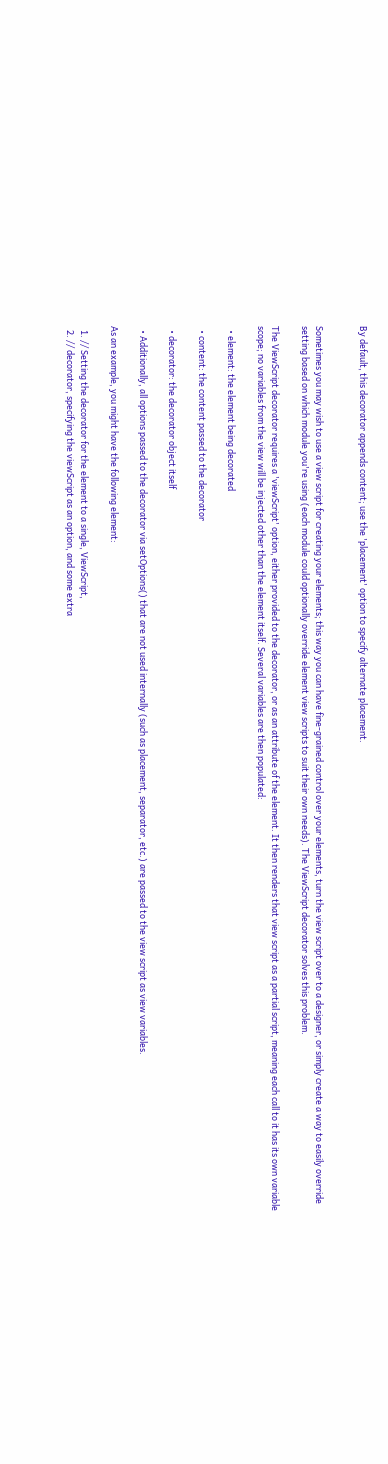By default, this decorator appends content; use the 'placement' option to specify alternate placement.


Sometimes you may wish to use a view script for creating your elements; this way you can have fine-grained control over your elements, turn the view script over to a designer, or simply create a way to easily override setting based on which module you're using (each module could optionally override element view scripts to suit their own needs). The ViewScript decorator solves this problem.

The ViewScript decorator requires a 'viewScript' option, either provided to the decorator, or as an attribute of the element. It then renders that view script as a partial script, meaning each call to it has its own variable scope; no variables from the view will be injected other than the element itself. Several variables are then populated:

  • element: the element being decorated

  • content: the content passed to the decorator

  • decorator: the decorator object itself

  • Additionally, all options passed to the decorator via setOptions() that are not used internally (such as placement, separator, etc.) are passed to the view script as view variables.

As an example, you might have the following element:

  1. // Setting the decorator for the element to a single, ViewScript,
  2. // decorator, specifying the viewScript as an option, and some extra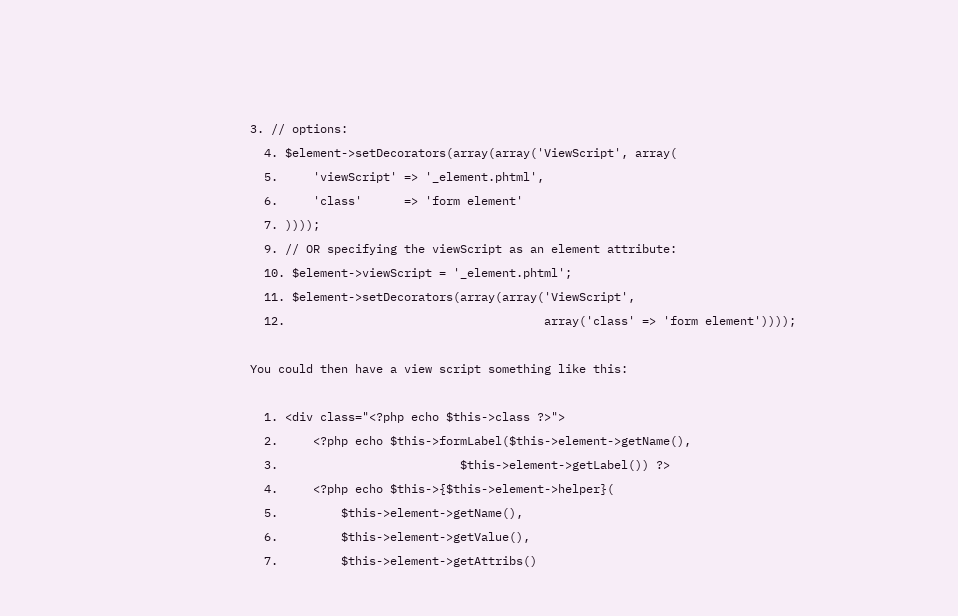3. // options:
  4. $element->setDecorators(array(array('ViewScript', array(
  5.     'viewScript' => '_element.phtml',
  6.     'class'      => 'form element'
  7. ))));
  9. // OR specifying the viewScript as an element attribute:
  10. $element->viewScript = '_element.phtml';
  11. $element->setDecorators(array(array('ViewScript',
  12.                                     array('class' => 'form element'))));

You could then have a view script something like this:

  1. <div class="<?php echo $this->class ?>">
  2.     <?php echo $this->formLabel($this->element->getName(),
  3.                          $this->element->getLabel()) ?>
  4.     <?php echo $this->{$this->element->helper}(
  5.         $this->element->getName(),
  6.         $this->element->getValue(),
  7.         $this->element->getAttribs()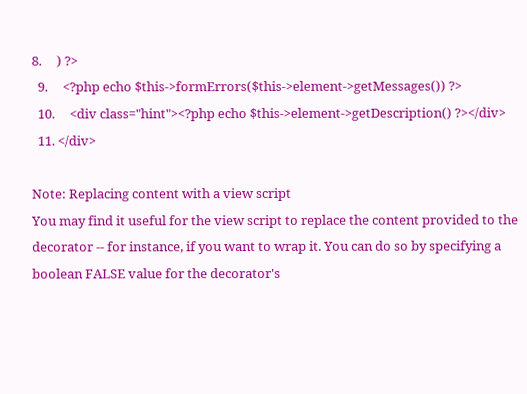8.     ) ?>
  9.     <?php echo $this->formErrors($this->element->getMessages()) ?>
  10.     <div class="hint"><?php echo $this->element->getDescription() ?></div>
  11. </div>

Note: Replacing content with a view script
You may find it useful for the view script to replace the content provided to the decorator -- for instance, if you want to wrap it. You can do so by specifying a boolean FALSE value for the decorator's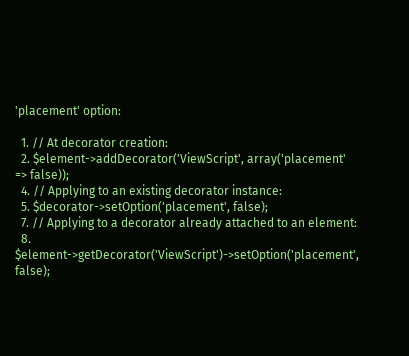'placement' option:

  1. // At decorator creation:
  2. $element->addDecorator('ViewScript', array('placement' => false));
  4. // Applying to an existing decorator instance:
  5. $decorator->setOption('placement', false);
  7. // Applying to a decorator already attached to an element:
  8. $element->getDecorator('ViewScript')->setOption('placement', false);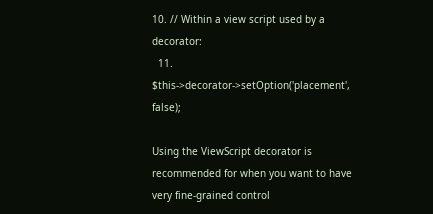10. // Within a view script used by a decorator:
  11. $this->decorator->setOption('placement', false);

Using the ViewScript decorator is recommended for when you want to have very fine-grained control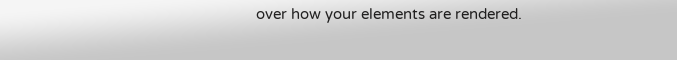over how your elements are rendered.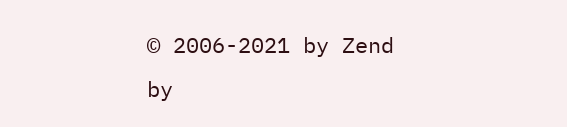© 2006-2021 by Zend by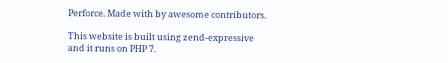Perforce. Made with by awesome contributors.

This website is built using zend-expressive and it runs on PHP 7.